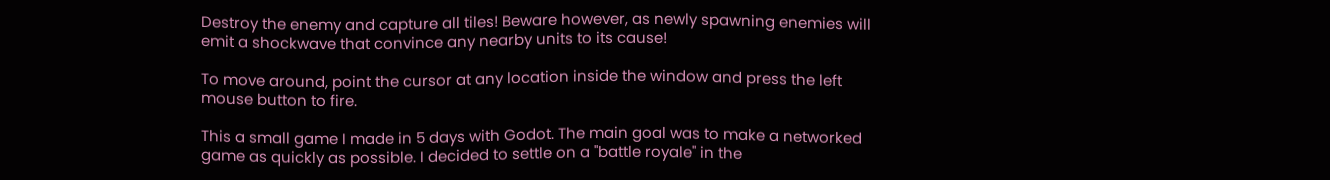Destroy the enemy and capture all tiles! Beware however, as newly spawning enemies will emit a shockwave that convince any nearby units to its cause!

To move around, point the cursor at any location inside the window and press the left mouse button to fire.

This a small game I made in 5 days with Godot. The main goal was to make a networked game as quickly as possible. I decided to settle on a "battle royale" in the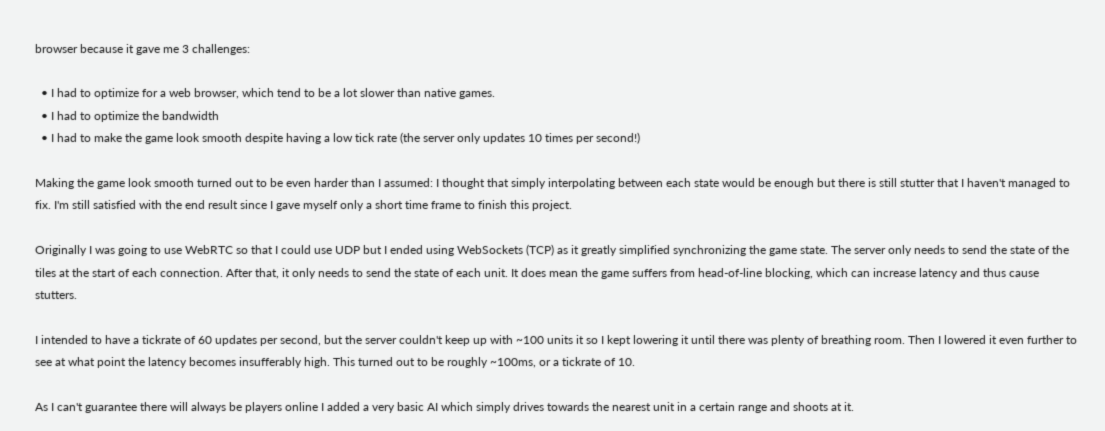browser because it gave me 3 challenges:

  • I had to optimize for a web browser, which tend to be a lot slower than native games.
  • I had to optimize the bandwidth
  • I had to make the game look smooth despite having a low tick rate (the server only updates 10 times per second!)

Making the game look smooth turned out to be even harder than I assumed: I thought that simply interpolating between each state would be enough but there is still stutter that I haven't managed to fix. I'm still satisfied with the end result since I gave myself only a short time frame to finish this project.

Originally I was going to use WebRTC so that I could use UDP but I ended using WebSockets (TCP) as it greatly simplified synchronizing the game state. The server only needs to send the state of the tiles at the start of each connection. After that, it only needs to send the state of each unit. It does mean the game suffers from head-of-line blocking, which can increase latency and thus cause stutters.

I intended to have a tickrate of 60 updates per second, but the server couldn't keep up with ~100 units it so I kept lowering it until there was plenty of breathing room. Then I lowered it even further to see at what point the latency becomes insufferably high. This turned out to be roughly ~100ms, or a tickrate of 10.

As I can't guarantee there will always be players online I added a very basic AI which simply drives towards the nearest unit in a certain range and shoots at it.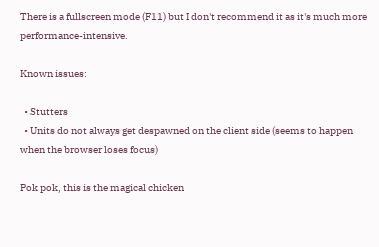There is a fullscreen mode (F11) but I don't recommend it as it's much more performance-intensive.

Known issues:

  • Stutters
  • Units do not always get despawned on the client side (seems to happen when the browser loses focus)

Pok pok, this is the magical chicken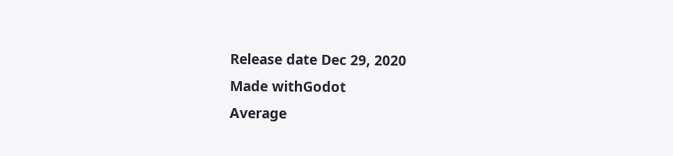Release date Dec 29, 2020
Made withGodot
Average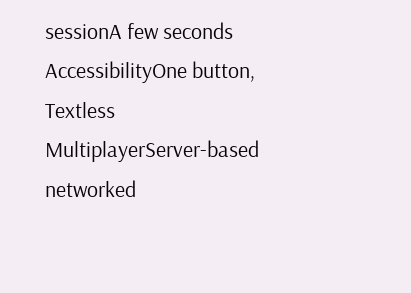sessionA few seconds
AccessibilityOne button, Textless
MultiplayerServer-based networked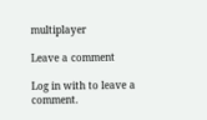multiplayer

Leave a comment

Log in with to leave a comment.